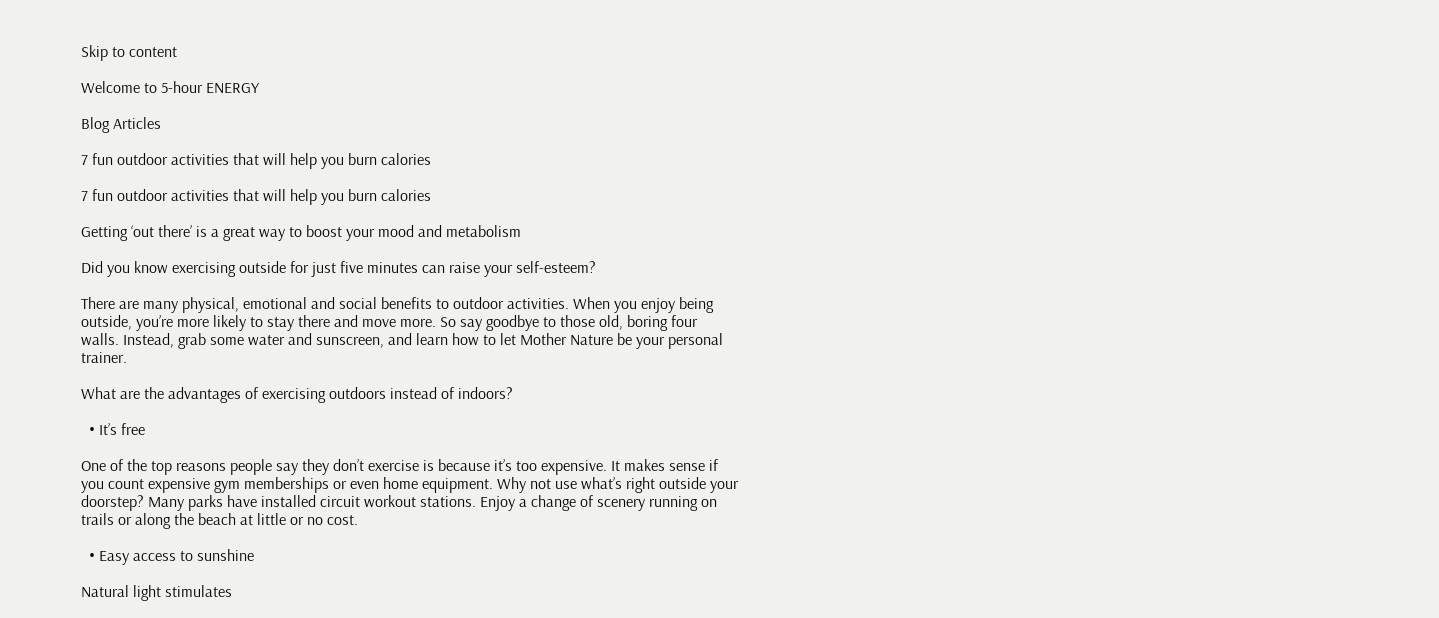Skip to content

Welcome to 5-hour ENERGY

Blog Articles

7 fun outdoor activities that will help you burn calories

7 fun outdoor activities that will help you burn calories

Getting ‘out there’ is a great way to boost your mood and metabolism

Did you know exercising outside for just five minutes can raise your self-esteem?

There are many physical, emotional and social benefits to outdoor activities. When you enjoy being outside, you’re more likely to stay there and move more. So say goodbye to those old, boring four walls. Instead, grab some water and sunscreen, and learn how to let Mother Nature be your personal trainer.

What are the advantages of exercising outdoors instead of indoors?

  • It’s free

One of the top reasons people say they don’t exercise is because it’s too expensive. It makes sense if you count expensive gym memberships or even home equipment. Why not use what’s right outside your doorstep? Many parks have installed circuit workout stations. Enjoy a change of scenery running on trails or along the beach at little or no cost.

  • Easy access to sunshine

Natural light stimulates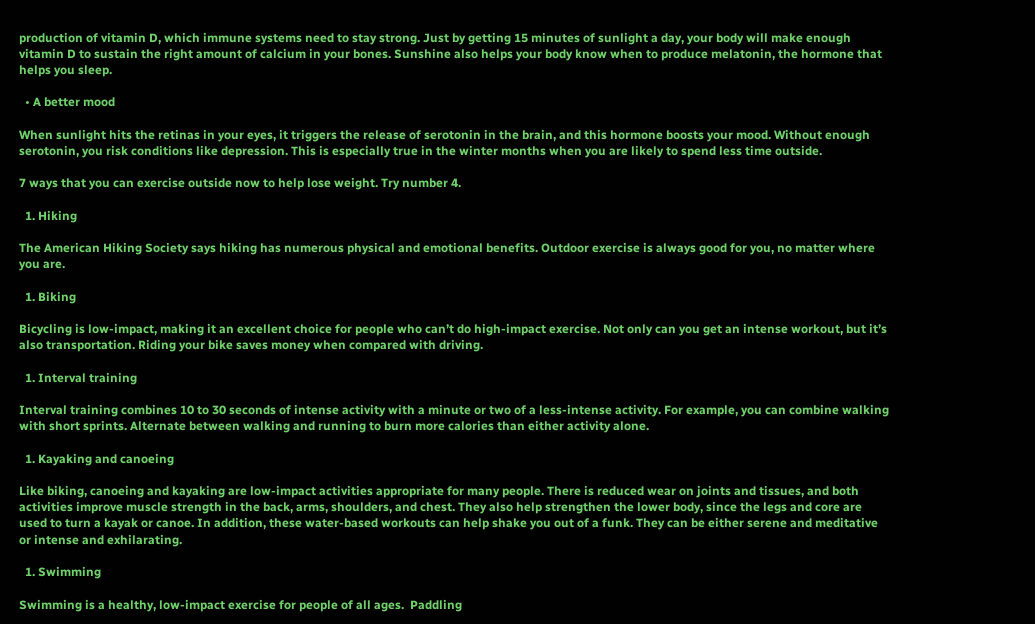production of vitamin D, which immune systems need to stay strong. Just by getting 15 minutes of sunlight a day, your body will make enough vitamin D to sustain the right amount of calcium in your bones. Sunshine also helps your body know when to produce melatonin, the hormone that helps you sleep.

  • A better mood

When sunlight hits the retinas in your eyes, it triggers the release of serotonin in the brain, and this hormone boosts your mood. Without enough serotonin, you risk conditions like depression. This is especially true in the winter months when you are likely to spend less time outside.

7 ways that you can exercise outside now to help lose weight. Try number 4.

  1. Hiking

The American Hiking Society says hiking has numerous physical and emotional benefits. Outdoor exercise is always good for you, no matter where you are.

  1. Biking

Bicycling is low-impact, making it an excellent choice for people who can’t do high-impact exercise. Not only can you get an intense workout, but it’s also transportation. Riding your bike saves money when compared with driving.

  1. Interval training

Interval training combines 10 to 30 seconds of intense activity with a minute or two of a less-intense activity. For example, you can combine walking with short sprints. Alternate between walking and running to burn more calories than either activity alone.

  1. Kayaking and canoeing

Like biking, canoeing and kayaking are low-impact activities appropriate for many people. There is reduced wear on joints and tissues, and both activities improve muscle strength in the back, arms, shoulders, and chest. They also help strengthen the lower body, since the legs and core are used to turn a kayak or canoe. In addition, these water-based workouts can help shake you out of a funk. They can be either serene and meditative or intense and exhilarating.

  1. Swimming

Swimming is a healthy, low-impact exercise for people of all ages.  Paddling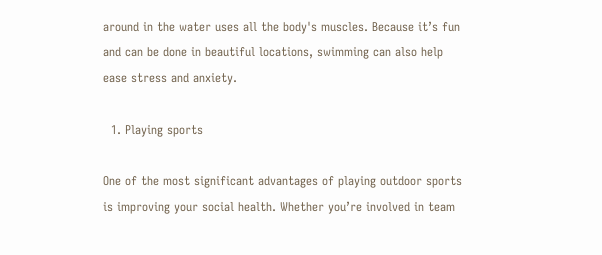around in the water uses all the body's muscles. Because it’s fun and can be done in beautiful locations, swimming can also help ease stress and anxiety.

  1. Playing sports

One of the most significant advantages of playing outdoor sports is improving your social health. Whether you’re involved in team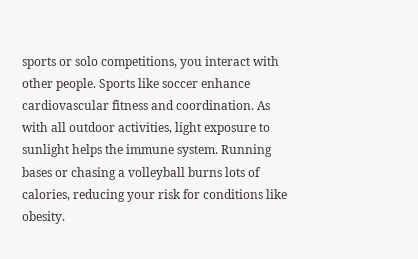sports or solo competitions, you interact with other people. Sports like soccer enhance cardiovascular fitness and coordination. As with all outdoor activities, light exposure to sunlight helps the immune system. Running bases or chasing a volleyball burns lots of calories, reducing your risk for conditions like obesity.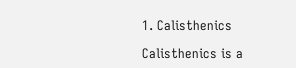1. Calisthenics

Calisthenics is a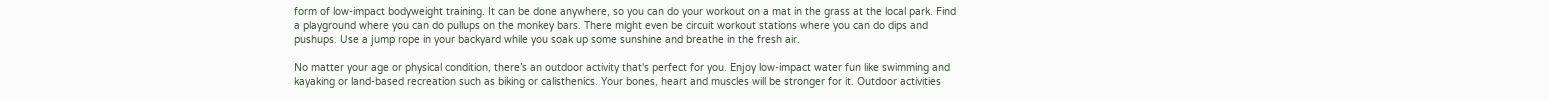form of low-impact bodyweight training. It can be done anywhere, so you can do your workout on a mat in the grass at the local park. Find a playground where you can do pullups on the monkey bars. There might even be circuit workout stations where you can do dips and pushups. Use a jump rope in your backyard while you soak up some sunshine and breathe in the fresh air.

No matter your age or physical condition, there’s an outdoor activity that's perfect for you. Enjoy low-impact water fun like swimming and kayaking or land-based recreation such as biking or calisthenics. Your bones, heart and muscles will be stronger for it. Outdoor activities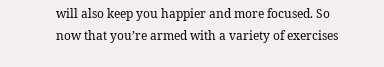will also keep you happier and more focused. So now that you’re armed with a variety of exercises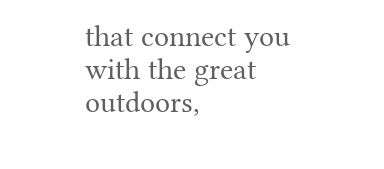that connect you with the great outdoors,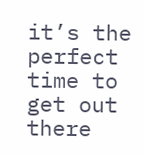it’s the perfect time to get out there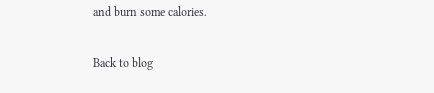and burn some calories.

Back to blog